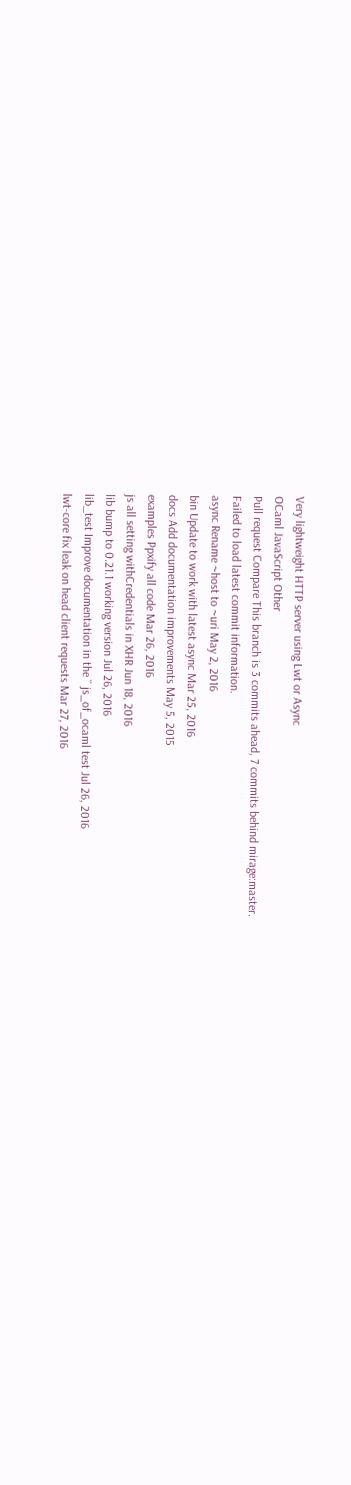Very lightweight HTTP server using Lwt or Async
OCaml JavaScript Other
Pull request Compare This branch is 3 commits ahead, 7 commits behind mirage:master.
Failed to load latest commit information.
async Rename ~host to ~uri May 2, 2016
bin Update to work with latest async Mar 25, 2016
docs Add documentation improvements May 5, 2015
examples Ppxify all code Mar 26, 2016
js all setting withCredentials in XHR Jun 18, 2016
lib bump to 0.21.1 working version Jul 26, 2016
lib_test Improve documentation in the `` js_of_ocaml test Jul 26, 2016
lwt-core fix leak on head client requests Mar 27, 2016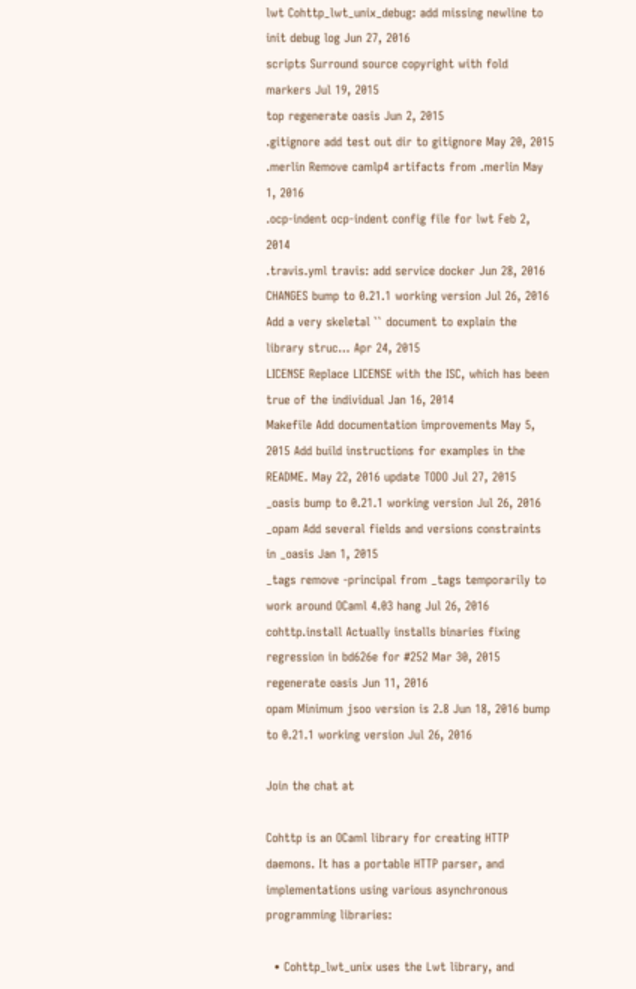lwt Cohttp_lwt_unix_debug: add missing newline to init debug log Jun 27, 2016
scripts Surround source copyright with fold markers Jul 19, 2015
top regenerate oasis Jun 2, 2015
.gitignore add test out dir to gitignore May 20, 2015
.merlin Remove camlp4 artifacts from .merlin May 1, 2016
.ocp-indent ocp-indent config file for lwt Feb 2, 2014
.travis.yml travis: add service docker Jun 28, 2016
CHANGES bump to 0.21.1 working version Jul 26, 2016 Add a very skeletal `` document to explain the library struc… Apr 24, 2015
LICENSE Replace LICENSE with the ISC, which has been true of the individual Jan 16, 2014
Makefile Add documentation improvements May 5, 2015 Add build instructions for examples in the README. May 22, 2016 update TODO Jul 27, 2015
_oasis bump to 0.21.1 working version Jul 26, 2016
_opam Add several fields and versions constraints in _oasis Jan 1, 2015
_tags remove -principal from _tags temporarily to work around OCaml 4.03 hang Jul 26, 2016
cohttp.install Actually installs binaries fixing regression in bd626e for #252 Mar 30, 2015 regenerate oasis Jun 11, 2016
opam Minimum jsoo version is 2.8 Jun 18, 2016 bump to 0.21.1 working version Jul 26, 2016

Join the chat at

Cohttp is an OCaml library for creating HTTP daemons. It has a portable HTTP parser, and implementations using various asynchronous programming libraries:

  • Cohttp_lwt_unix uses the Lwt library, and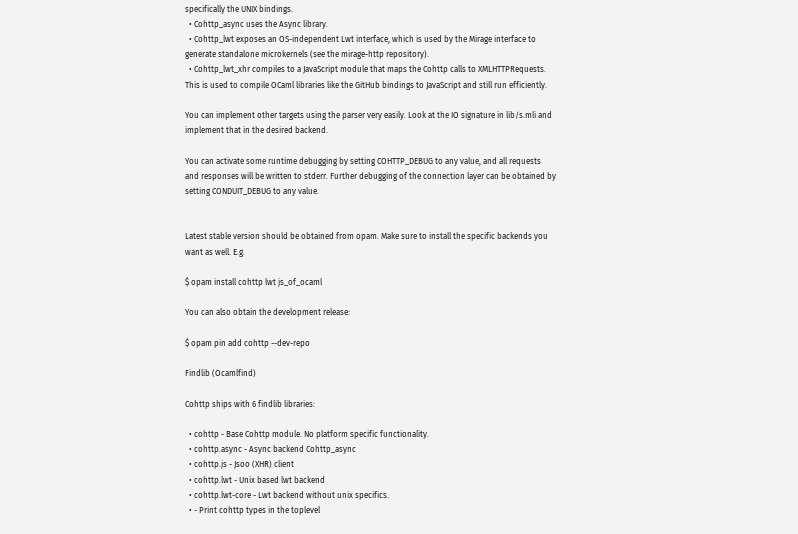specifically the UNIX bindings.
  • Cohttp_async uses the Async library.
  • Cohttp_lwt exposes an OS-independent Lwt interface, which is used by the Mirage interface to generate standalone microkernels (see the mirage-http repository).
  • Cohttp_lwt_xhr compiles to a JavaScript module that maps the Cohttp calls to XMLHTTPRequests. This is used to compile OCaml libraries like the GitHub bindings to JavaScript and still run efficiently.

You can implement other targets using the parser very easily. Look at the IO signature in lib/s.mli and implement that in the desired backend.

You can activate some runtime debugging by setting COHTTP_DEBUG to any value, and all requests and responses will be written to stderr. Further debugging of the connection layer can be obtained by setting CONDUIT_DEBUG to any value.


Latest stable version should be obtained from opam. Make sure to install the specific backends you want as well. E.g.

$ opam install cohttp lwt js_of_ocaml

You can also obtain the development release:

$ opam pin add cohttp --dev-repo

Findlib (Ocamlfind)

Cohttp ships with 6 findlib libraries:

  • cohttp - Base Cohttp module. No platform specific functionality.
  • cohttp.async - Async backend Cohttp_async
  • cohttp.js - Jsoo (XHR) client
  • cohttp.lwt - Unix based lwt backend
  • cohttp.lwt-core - Lwt backend without unix specifics.
  • - Print cohttp types in the toplevel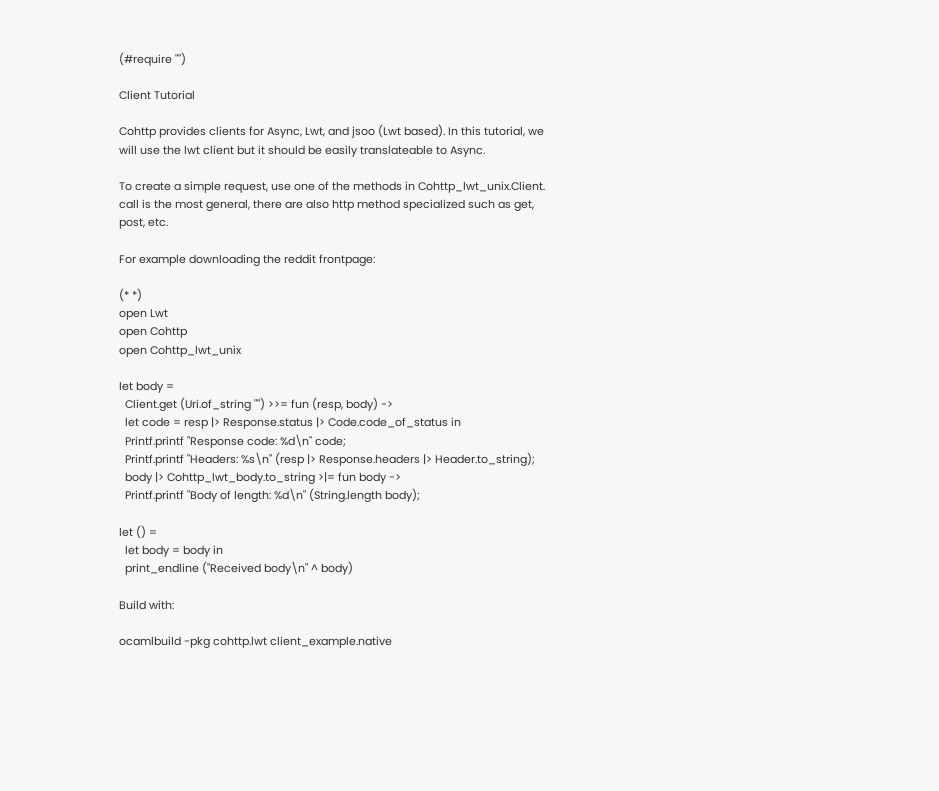(#require "")

Client Tutorial

Cohttp provides clients for Async, Lwt, and jsoo (Lwt based). In this tutorial, we will use the lwt client but it should be easily translateable to Async.

To create a simple request, use one of the methods in Cohttp_lwt_unix.Client. call is the most general, there are also http method specialized such as get, post, etc.

For example downloading the reddit frontpage:

(* *)
open Lwt
open Cohttp
open Cohttp_lwt_unix

let body =
  Client.get (Uri.of_string "") >>= fun (resp, body) ->
  let code = resp |> Response.status |> Code.code_of_status in
  Printf.printf "Response code: %d\n" code;
  Printf.printf "Headers: %s\n" (resp |> Response.headers |> Header.to_string);
  body |> Cohttp_lwt_body.to_string >|= fun body ->
  Printf.printf "Body of length: %d\n" (String.length body);

let () =
  let body = body in
  print_endline ("Received body\n" ^ body)

Build with:

ocamlbuild -pkg cohttp.lwt client_example.native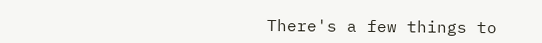There's a few things to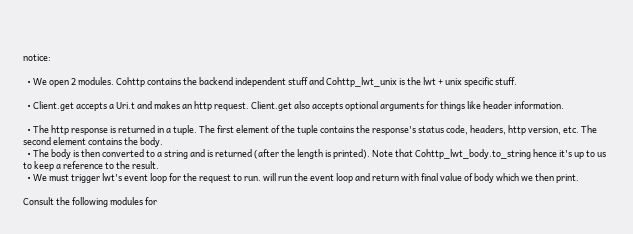notice:

  • We open 2 modules. Cohttp contains the backend independent stuff and Cohttp_lwt_unix is the lwt + unix specific stuff.

  • Client.get accepts a Uri.t and makes an http request. Client.get also accepts optional arguments for things like header information.

  • The http response is returned in a tuple. The first element of the tuple contains the response's status code, headers, http version, etc. The second element contains the body.
  • The body is then converted to a string and is returned (after the length is printed). Note that Cohttp_lwt_body.to_string hence it's up to us to keep a reference to the result.
  • We must trigger lwt's event loop for the request to run. will run the event loop and return with final value of body which we then print.

Consult the following modules for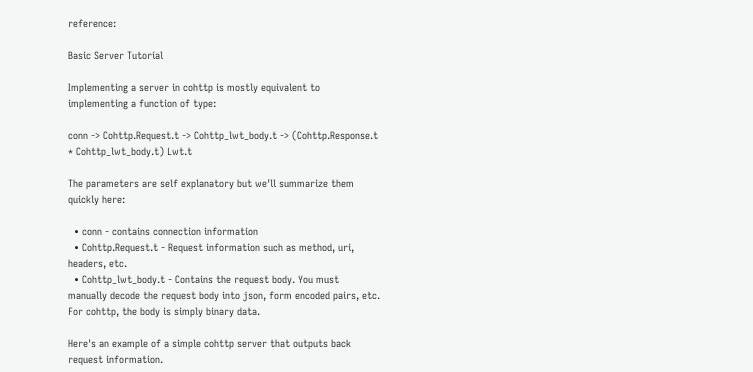reference:

Basic Server Tutorial

Implementing a server in cohttp is mostly equivalent to implementing a function of type:

conn -> Cohttp.Request.t -> Cohttp_lwt_body.t -> (Cohttp.Response.t * Cohttp_lwt_body.t) Lwt.t

The parameters are self explanatory but we'll summarize them quickly here:

  • conn - contains connection information
  • Cohttp.Request.t - Request information such as method, uri, headers, etc.
  • Cohttp_lwt_body.t - Contains the request body. You must manually decode the request body into json, form encoded pairs, etc. For cohttp, the body is simply binary data.

Here's an example of a simple cohttp server that outputs back request information.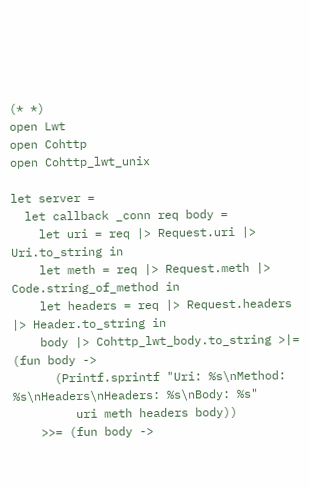(* *)
open Lwt
open Cohttp
open Cohttp_lwt_unix

let server =
  let callback _conn req body =
    let uri = req |> Request.uri |> Uri.to_string in
    let meth = req |> Request.meth |> Code.string_of_method in
    let headers = req |> Request.headers |> Header.to_string in
    body |> Cohttp_lwt_body.to_string >|= (fun body ->
      (Printf.sprintf "Uri: %s\nMethod: %s\nHeaders\nHeaders: %s\nBody: %s"
         uri meth headers body))
    >>= (fun body ->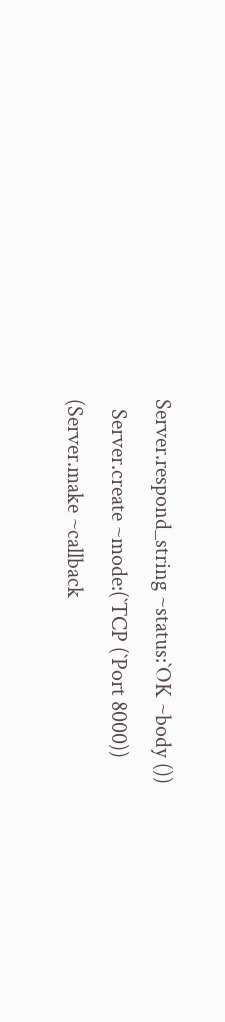Server.respond_string ~status:`OK ~body ())
  Server.create ~mode:(`TCP (`Port 8000)) (Server.make ~callback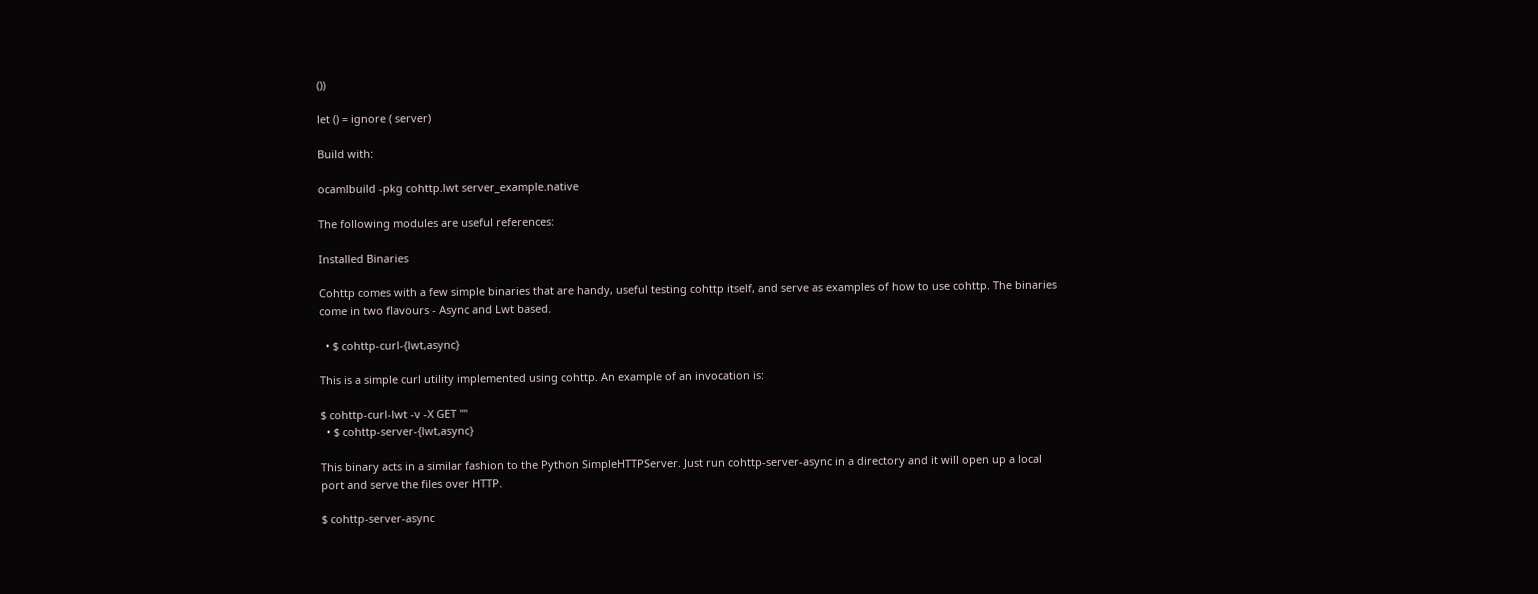())

let () = ignore ( server)

Build with:

ocamlbuild -pkg cohttp.lwt server_example.native

The following modules are useful references:

Installed Binaries

Cohttp comes with a few simple binaries that are handy, useful testing cohttp itself, and serve as examples of how to use cohttp. The binaries come in two flavours - Async and Lwt based.

  • $ cohttp-curl-{lwt,async}

This is a simple curl utility implemented using cohttp. An example of an invocation is:

$ cohttp-curl-lwt -v -X GET ""
  • $ cohttp-server-{lwt,async}

This binary acts in a similar fashion to the Python SimpleHTTPServer. Just run cohttp-server-async in a directory and it will open up a local port and serve the files over HTTP.

$ cohttp-server-async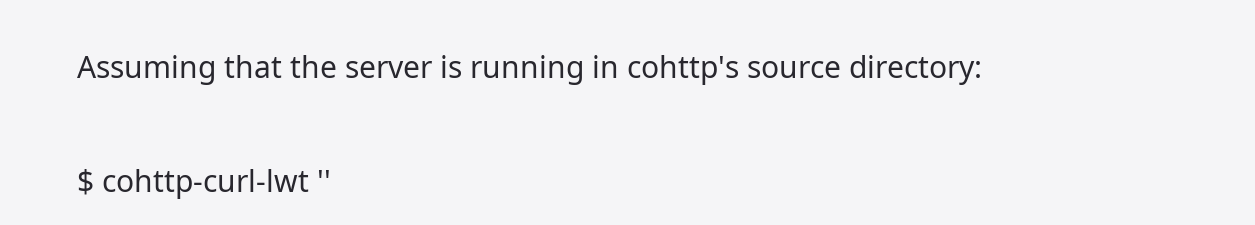Assuming that the server is running in cohttp's source directory:

$ cohttp-curl-lwt ''